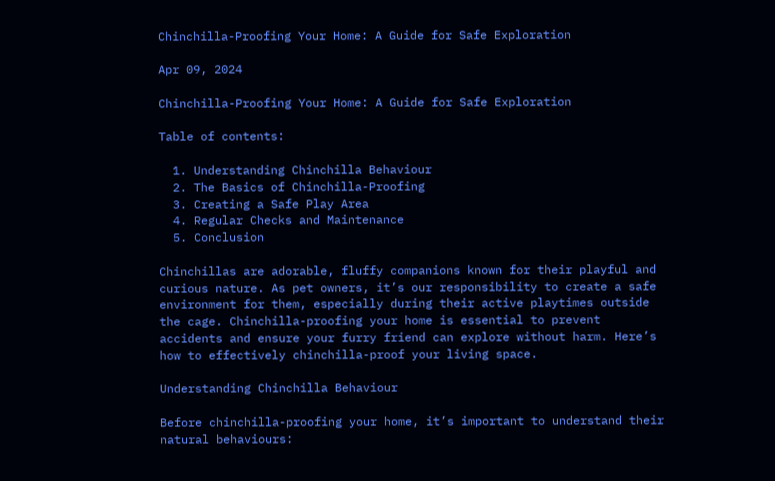Chinchilla-Proofing Your Home: A Guide for Safe Exploration

Apr 09, 2024

Chinchilla-Proofing Your Home: A Guide for Safe Exploration

Table of contents:

  1. Understanding Chinchilla Behaviour
  2. The Basics of Chinchilla-Proofing
  3. Creating a Safe Play Area
  4. Regular Checks and Maintenance
  5. Conclusion

Chinchillas are adorable, fluffy companions known for their playful and curious nature. As pet owners, it’s our responsibility to create a safe environment for them, especially during their active playtimes outside the cage. Chinchilla-proofing your home is essential to prevent accidents and ensure your furry friend can explore without harm. Here’s how to effectively chinchilla-proof your living space.

Understanding Chinchilla Behaviour

Before chinchilla-proofing your home, it’s important to understand their natural behaviours: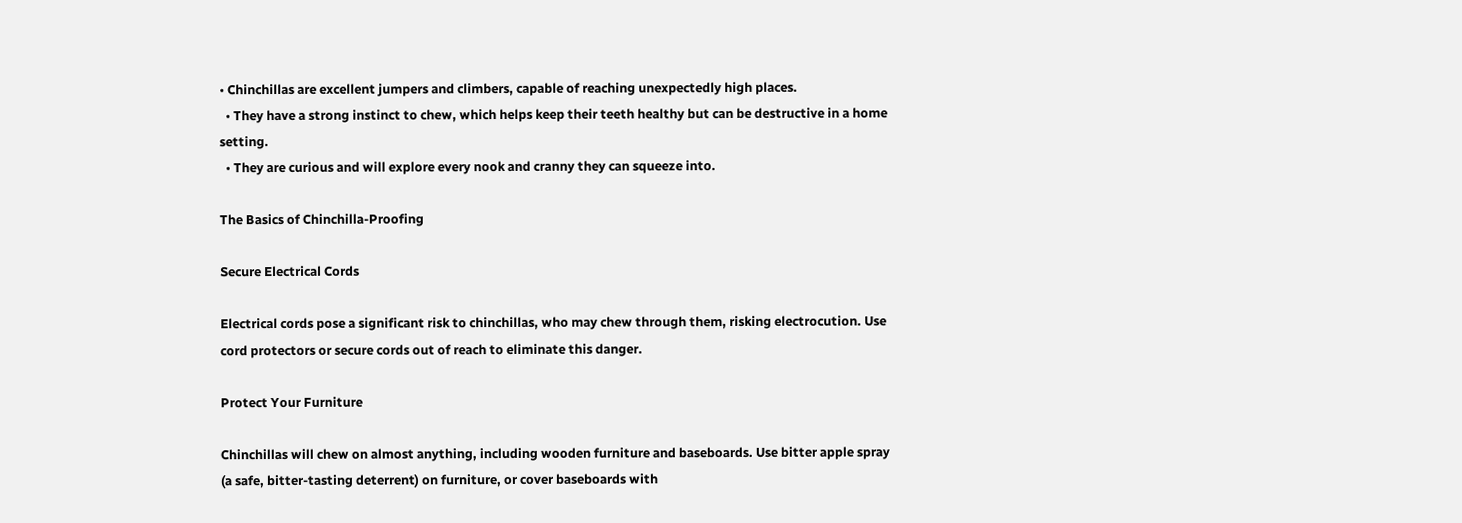• Chinchillas are excellent jumpers and climbers, capable of reaching unexpectedly high places.
  • They have a strong instinct to chew, which helps keep their teeth healthy but can be destructive in a home setting.
  • They are curious and will explore every nook and cranny they can squeeze into.

The Basics of Chinchilla-Proofing

Secure Electrical Cords

Electrical cords pose a significant risk to chinchillas, who may chew through them, risking electrocution. Use cord protectors or secure cords out of reach to eliminate this danger.

Protect Your Furniture

Chinchillas will chew on almost anything, including wooden furniture and baseboards. Use bitter apple spray (a safe, bitter-tasting deterrent) on furniture, or cover baseboards with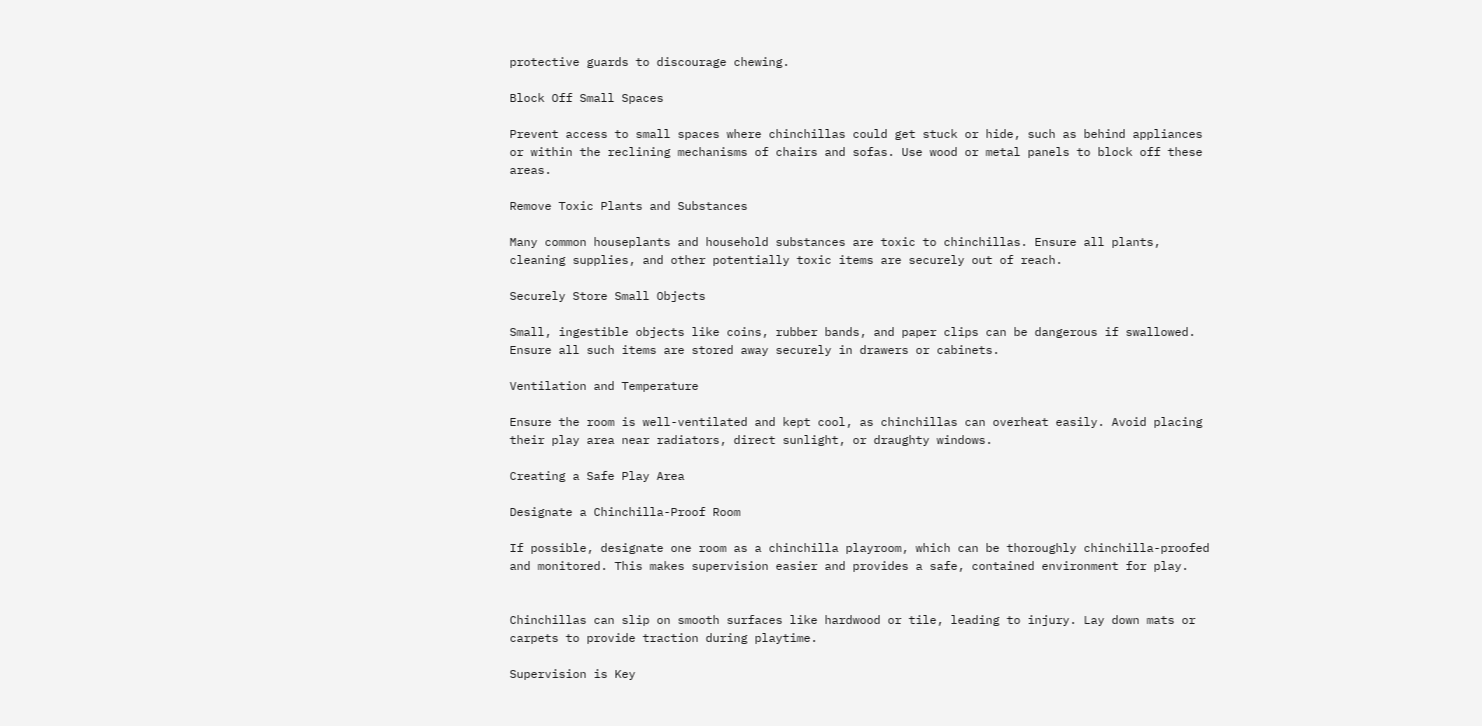protective guards to discourage chewing.

Block Off Small Spaces

Prevent access to small spaces where chinchillas could get stuck or hide, such as behind appliances or within the reclining mechanisms of chairs and sofas. Use wood or metal panels to block off these areas.

Remove Toxic Plants and Substances

Many common houseplants and household substances are toxic to chinchillas. Ensure all plants, cleaning supplies, and other potentially toxic items are securely out of reach.

Securely Store Small Objects

Small, ingestible objects like coins, rubber bands, and paper clips can be dangerous if swallowed. Ensure all such items are stored away securely in drawers or cabinets.

Ventilation and Temperature

Ensure the room is well-ventilated and kept cool, as chinchillas can overheat easily. Avoid placing their play area near radiators, direct sunlight, or draughty windows.

Creating a Safe Play Area

Designate a Chinchilla-Proof Room

If possible, designate one room as a chinchilla playroom, which can be thoroughly chinchilla-proofed and monitored. This makes supervision easier and provides a safe, contained environment for play.


Chinchillas can slip on smooth surfaces like hardwood or tile, leading to injury. Lay down mats or carpets to provide traction during playtime.

Supervision is Key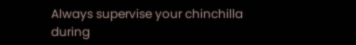Always supervise your chinchilla during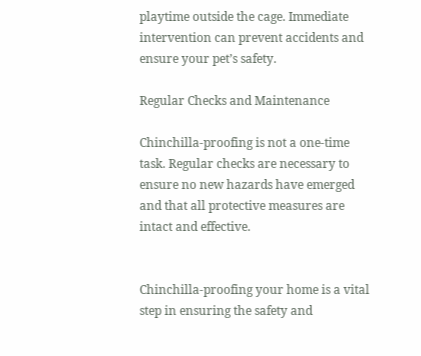playtime outside the cage. Immediate intervention can prevent accidents and ensure your pet’s safety.

Regular Checks and Maintenance

Chinchilla-proofing is not a one-time task. Regular checks are necessary to ensure no new hazards have emerged and that all protective measures are intact and effective.


Chinchilla-proofing your home is a vital step in ensuring the safety and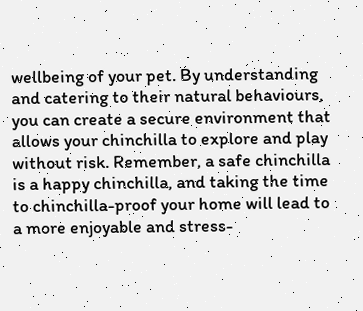wellbeing of your pet. By understanding and catering to their natural behaviours, you can create a secure environment that allows your chinchilla to explore and play without risk. Remember, a safe chinchilla is a happy chinchilla, and taking the time to chinchilla-proof your home will lead to a more enjoyable and stress-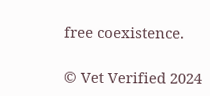free coexistence.

© Vet Verified 2024